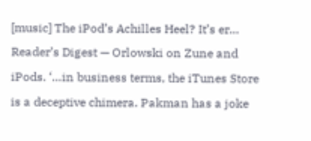[music] The iPod’s Achilles Heel? It’s er… Reader’s Digest — Orlowski on Zune and iPods. ‘…in business terms, the iTunes Store is a deceptive chimera. Pakman has a joke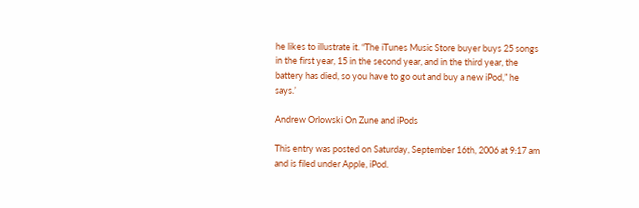he likes to illustrate it. “The iTunes Music Store buyer buys 25 songs in the first year, 15 in the second year, and in the third year, the battery has died, so you have to go out and buy a new iPod,” he says.’

Andrew Orlowski On Zune and iPods

This entry was posted on Saturday, September 16th, 2006 at 9:17 am and is filed under Apple, iPod.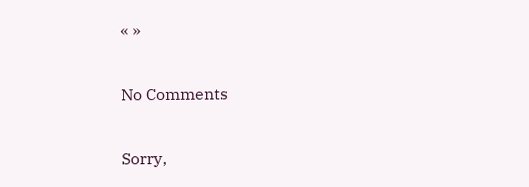« »

No Comments

Sorry,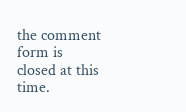the comment form is closed at this time.